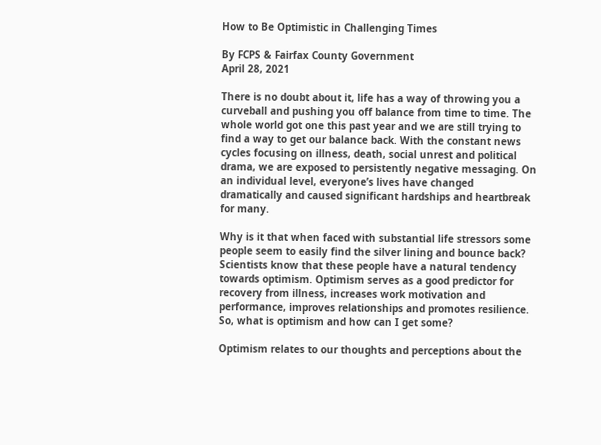How to Be Optimistic in Challenging Times

By FCPS & Fairfax County Government
April 28, 2021

There is no doubt about it, life has a way of throwing you a curveball and pushing you off balance from time to time. The whole world got one this past year and we are still trying to find a way to get our balance back. With the constant news cycles focusing on illness, death, social unrest and political drama, we are exposed to persistently negative messaging. On an individual level, everyone’s lives have changed dramatically and caused significant hardships and heartbreak for many.

Why is it that when faced with substantial life stressors some people seem to easily find the silver lining and bounce back? Scientists know that these people have a natural tendency towards optimism. Optimism serves as a good predictor for recovery from illness, increases work motivation and performance, improves relationships and promotes resilience. So, what is optimism and how can I get some?

Optimism relates to our thoughts and perceptions about the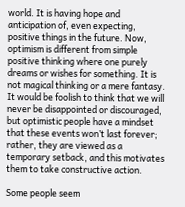world. It is having hope and anticipation of, even expecting, positive things in the future. Now, optimism is different from simple positive thinking where one purely dreams or wishes for something. It is not magical thinking or a mere fantasy. It would be foolish to think that we will never be disappointed or discouraged, but optimistic people have a mindset that these events won’t last forever; rather, they are viewed as a temporary setback, and this motivates them to take constructive action.

Some people seem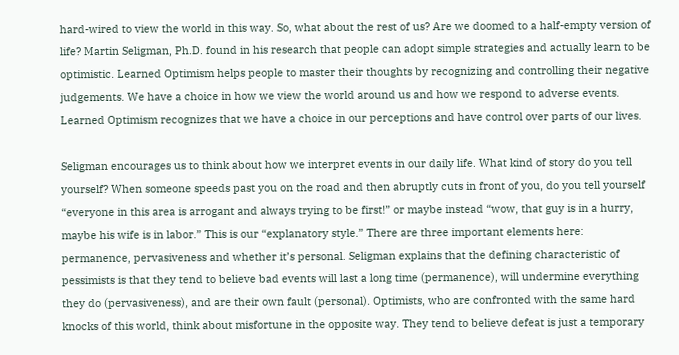hard-wired to view the world in this way. So, what about the rest of us? Are we doomed to a half-empty version of life? Martin Seligman, Ph.D. found in his research that people can adopt simple strategies and actually learn to be optimistic. Learned Optimism helps people to master their thoughts by recognizing and controlling their negative judgements. We have a choice in how we view the world around us and how we respond to adverse events. Learned Optimism recognizes that we have a choice in our perceptions and have control over parts of our lives.

Seligman encourages us to think about how we interpret events in our daily life. What kind of story do you tell yourself? When someone speeds past you on the road and then abruptly cuts in front of you, do you tell yourself “everyone in this area is arrogant and always trying to be first!” or maybe instead “wow, that guy is in a hurry, maybe his wife is in labor.” This is our “explanatory style.” There are three important elements here: permanence, pervasiveness and whether it’s personal. Seligman explains that the defining characteristic of pessimists is that they tend to believe bad events will last a long time (permanence), will undermine everything they do (pervasiveness), and are their own fault (personal). Optimists, who are confronted with the same hard knocks of this world, think about misfortune in the opposite way. They tend to believe defeat is just a temporary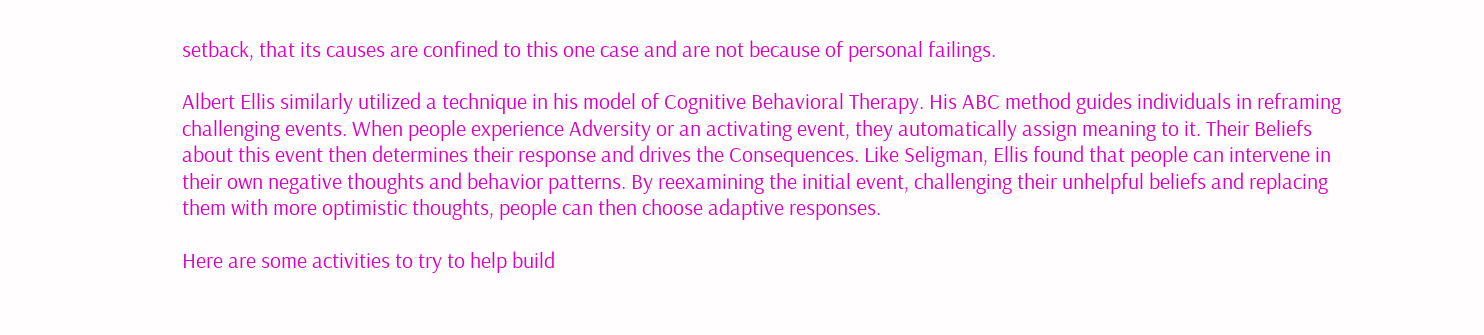setback, that its causes are confined to this one case and are not because of personal failings.

Albert Ellis similarly utilized a technique in his model of Cognitive Behavioral Therapy. His ABC method guides individuals in reframing challenging events. When people experience Adversity or an activating event, they automatically assign meaning to it. Their Beliefs about this event then determines their response and drives the Consequences. Like Seligman, Ellis found that people can intervene in their own negative thoughts and behavior patterns. By reexamining the initial event, challenging their unhelpful beliefs and replacing them with more optimistic thoughts, people can then choose adaptive responses.

Here are some activities to try to help build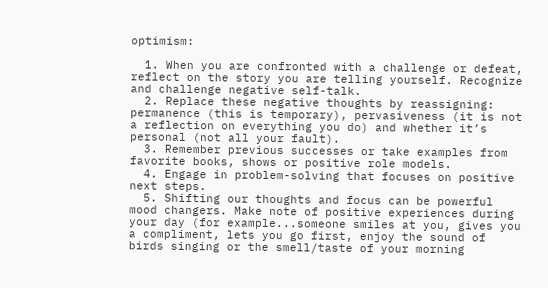optimism:

  1. When you are confronted with a challenge or defeat, reflect on the story you are telling yourself. Recognize and challenge negative self-talk.
  2. Replace these negative thoughts by reassigning: permanence (this is temporary), pervasiveness (it is not a reflection on everything you do) and whether it’s personal (not all your fault).
  3. Remember previous successes or take examples from favorite books, shows or positive role models.
  4. Engage in problem-solving that focuses on positive next steps.
  5. Shifting our thoughts and focus can be powerful mood changers. Make note of positive experiences during your day (for example...someone smiles at you, gives you a compliment, lets you go first, enjoy the sound of birds singing or the smell/taste of your morning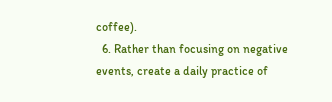coffee).
  6. Rather than focusing on negative events, create a daily practice of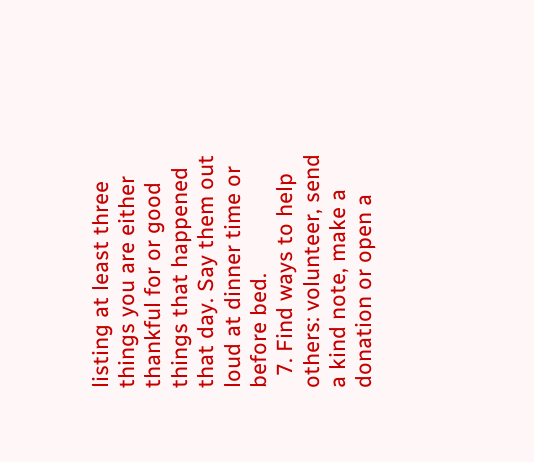listing at least three things you are either thankful for or good things that happened that day. Say them out loud at dinner time or before bed.
  7. Find ways to help others: volunteer, send a kind note, make a donation or open a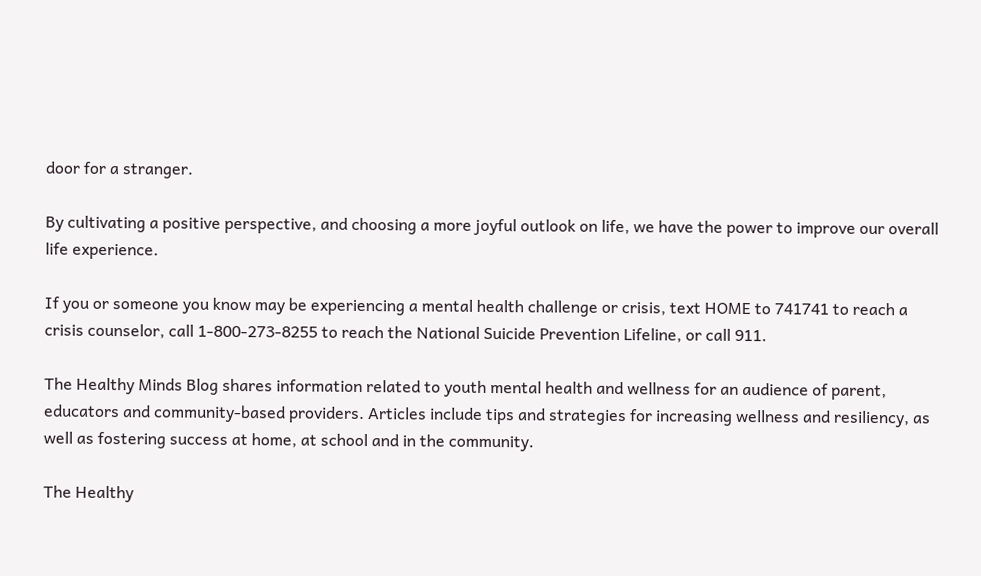door for a stranger.

By cultivating a positive perspective, and choosing a more joyful outlook on life, we have the power to improve our overall life experience.

If you or someone you know may be experiencing a mental health challenge or crisis, text HOME to 741741 to reach a crisis counselor, call 1-800-273-8255 to reach the National Suicide Prevention Lifeline, or call 911.

The Healthy Minds Blog shares information related to youth mental health and wellness for an audience of parent, educators and community-based providers. Articles include tips and strategies for increasing wellness and resiliency, as well as fostering success at home, at school and in the community.

The Healthy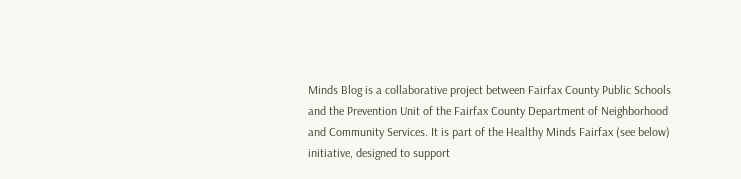Minds Blog is a collaborative project between Fairfax County Public Schools and the Prevention Unit of the Fairfax County Department of Neighborhood and Community Services. It is part of the Healthy Minds Fairfax (see below) initiative, designed to support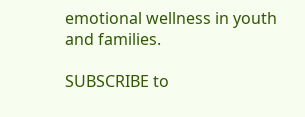emotional wellness in youth and families.

SUBSCRIBE to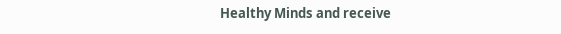Healthy Minds and receive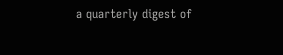a quarterly digest of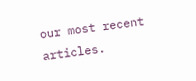our most recent articles.